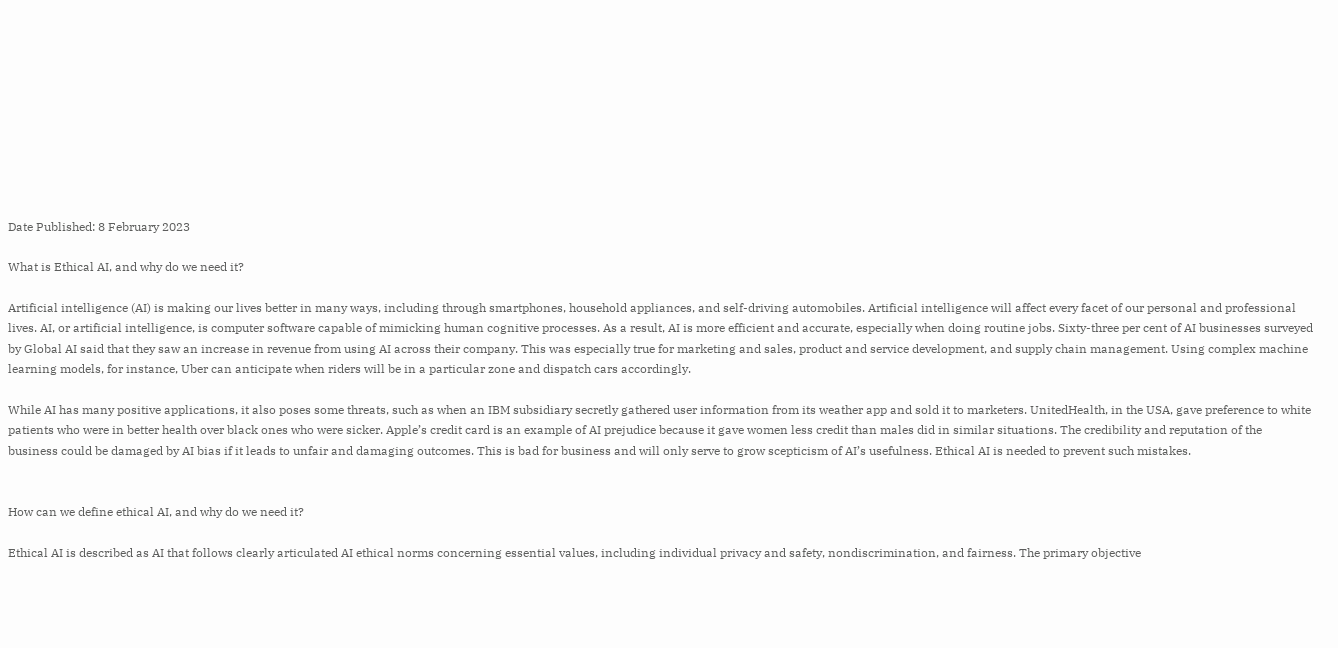Date Published: 8 February 2023

What is Ethical AI, and why do we need it?

Artificial intelligence (AI) is making our lives better in many ways, including through smartphones, household appliances, and self-driving automobiles. Artificial intelligence will affect every facet of our personal and professional lives. AI, or artificial intelligence, is computer software capable of mimicking human cognitive processes. As a result, AI is more efficient and accurate, especially when doing routine jobs. Sixty-three per cent of AI businesses surveyed by Global AI said that they saw an increase in revenue from using AI across their company. This was especially true for marketing and sales, product and service development, and supply chain management. Using complex machine learning models, for instance, Uber can anticipate when riders will be in a particular zone and dispatch cars accordingly.

While AI has many positive applications, it also poses some threats, such as when an IBM subsidiary secretly gathered user information from its weather app and sold it to marketers. UnitedHealth, in the USA, gave preference to white patients who were in better health over black ones who were sicker. Apple’s credit card is an example of AI prejudice because it gave women less credit than males did in similar situations. The credibility and reputation of the business could be damaged by AI bias if it leads to unfair and damaging outcomes. This is bad for business and will only serve to grow scepticism of AI’s usefulness. Ethical AI is needed to prevent such mistakes.


How can we define ethical AI, and why do we need it?

Ethical AI is described as AI that follows clearly articulated AI ethical norms concerning essential values, including individual privacy and safety, nondiscrimination, and fairness. The primary objective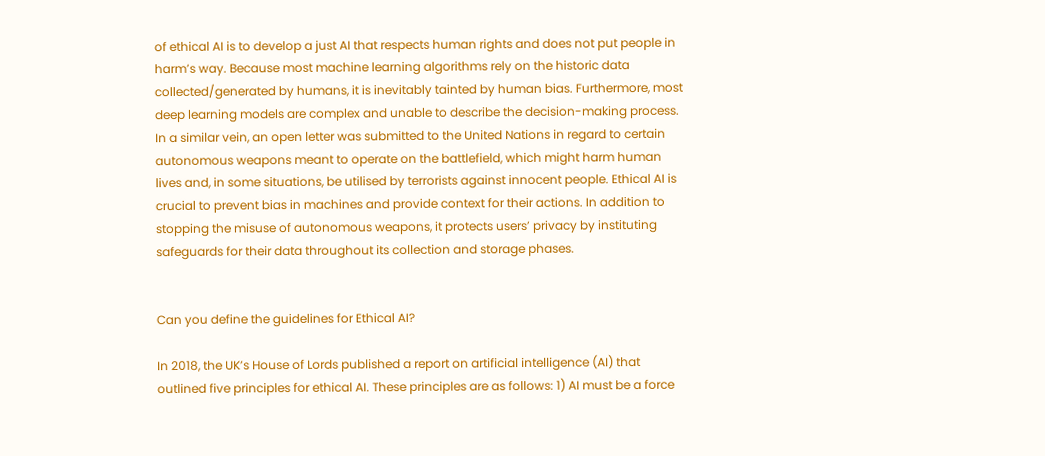of ethical AI is to develop a just AI that respects human rights and does not put people in harm’s way. Because most machine learning algorithms rely on the historic data collected/generated by humans, it is inevitably tainted by human bias. Furthermore, most deep learning models are complex and unable to describe the decision-making process. In a similar vein, an open letter was submitted to the United Nations in regard to certain autonomous weapons meant to operate on the battlefield, which might harm human lives and, in some situations, be utilised by terrorists against innocent people. Ethical AI is crucial to prevent bias in machines and provide context for their actions. In addition to stopping the misuse of autonomous weapons, it protects users’ privacy by instituting safeguards for their data throughout its collection and storage phases.


Can you define the guidelines for Ethical AI?

In 2018, the UK’s House of Lords published a report on artificial intelligence (AI) that outlined five principles for ethical AI. These principles are as follows: 1) AI must be a force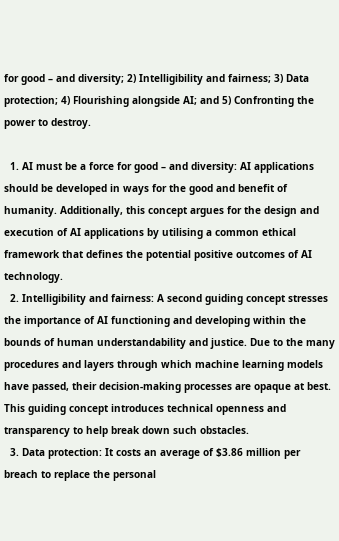for good – and diversity; 2) Intelligibility and fairness; 3) Data protection; 4) Flourishing alongside AI; and 5) Confronting the power to destroy.

  1. AI must be a force for good – and diversity: AI applications should be developed in ways for the good and benefit of humanity. Additionally, this concept argues for the design and execution of AI applications by utilising a common ethical framework that defines the potential positive outcomes of AI technology.
  2. Intelligibility and fairness: A second guiding concept stresses the importance of AI functioning and developing within the bounds of human understandability and justice. Due to the many procedures and layers through which machine learning models have passed, their decision-making processes are opaque at best. This guiding concept introduces technical openness and transparency to help break down such obstacles.
  3. Data protection: It costs an average of $3.86 million per breach to replace the personal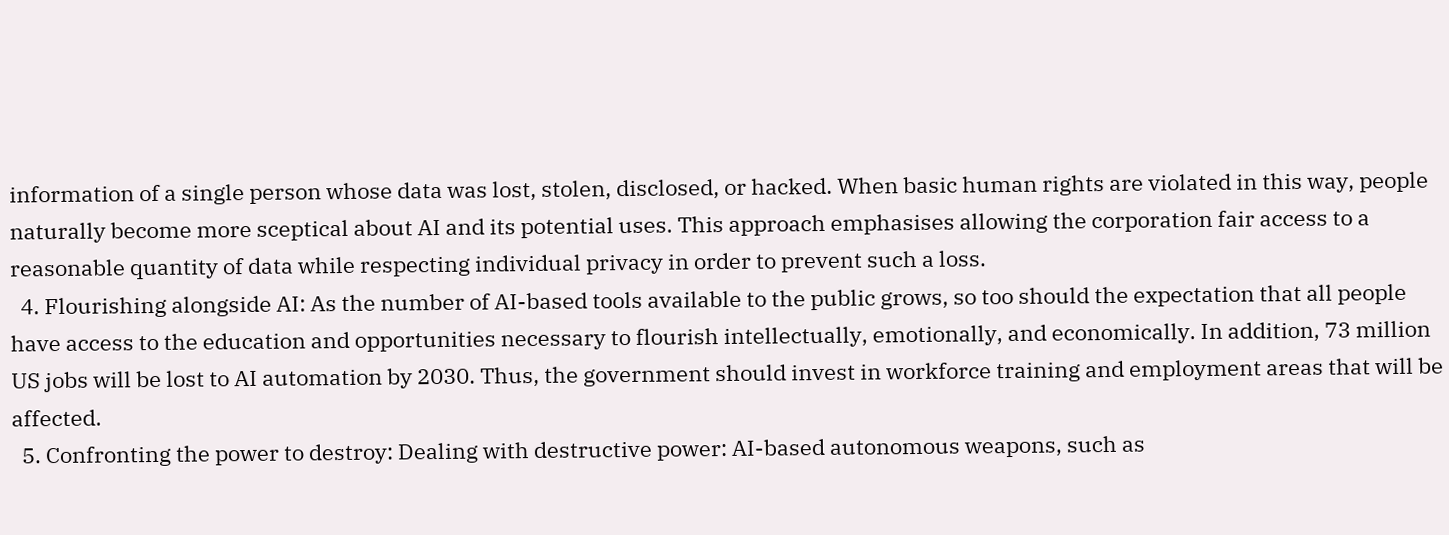information of a single person whose data was lost, stolen, disclosed, or hacked. When basic human rights are violated in this way, people naturally become more sceptical about AI and its potential uses. This approach emphasises allowing the corporation fair access to a reasonable quantity of data while respecting individual privacy in order to prevent such a loss.
  4. Flourishing alongside AI: As the number of AI-based tools available to the public grows, so too should the expectation that all people have access to the education and opportunities necessary to flourish intellectually, emotionally, and economically. In addition, 73 million US jobs will be lost to AI automation by 2030. Thus, the government should invest in workforce training and employment areas that will be affected.
  5. Confronting the power to destroy: Dealing with destructive power: AI-based autonomous weapons, such as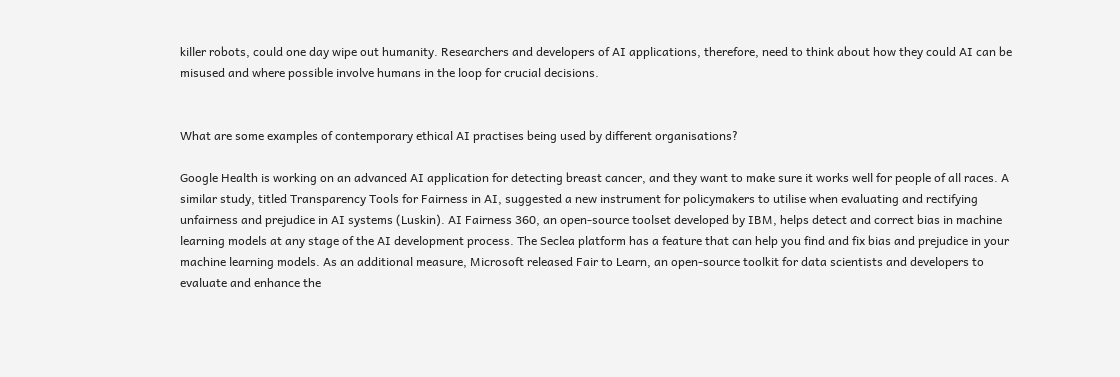killer robots, could one day wipe out humanity. Researchers and developers of AI applications, therefore, need to think about how they could AI can be misused and where possible involve humans in the loop for crucial decisions.


What are some examples of contemporary ethical AI practises being used by different organisations?

Google Health is working on an advanced AI application for detecting breast cancer, and they want to make sure it works well for people of all races. A similar study, titled Transparency Tools for Fairness in AI, suggested a new instrument for policymakers to utilise when evaluating and rectifying unfairness and prejudice in AI systems (Luskin). AI Fairness 360, an open-source toolset developed by IBM, helps detect and correct bias in machine learning models at any stage of the AI development process. The Seclea platform has a feature that can help you find and fix bias and prejudice in your machine learning models. As an additional measure, Microsoft released Fair to Learn, an open-source toolkit for data scientists and developers to evaluate and enhance the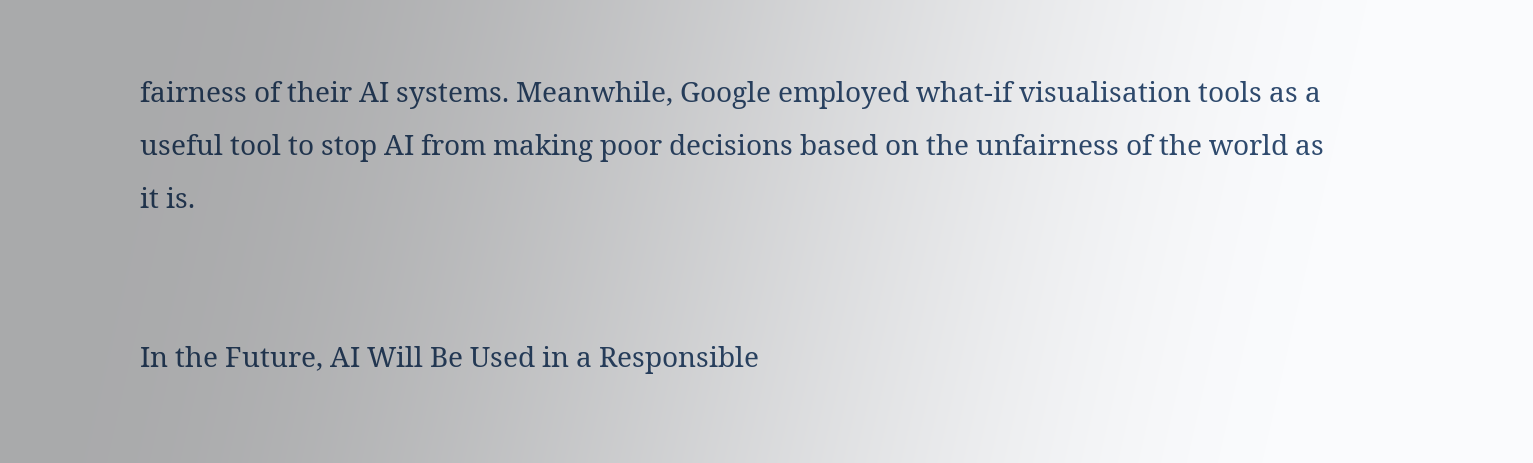fairness of their AI systems. Meanwhile, Google employed what-if visualisation tools as a useful tool to stop AI from making poor decisions based on the unfairness of the world as it is.


In the Future, AI Will Be Used in a Responsible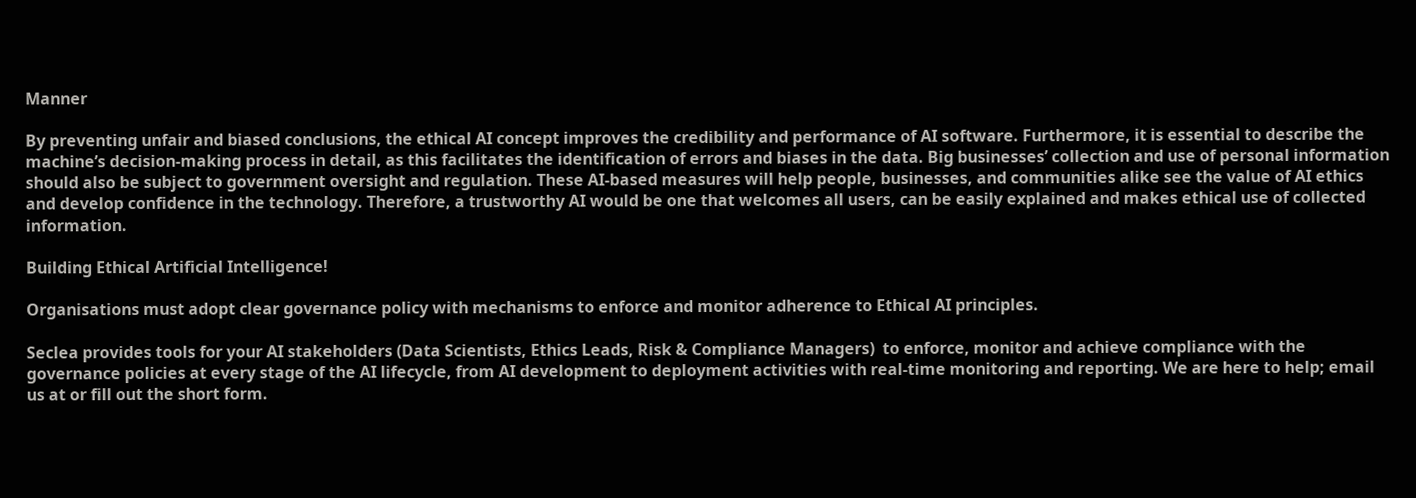Manner

By preventing unfair and biased conclusions, the ethical AI concept improves the credibility and performance of AI software. Furthermore, it is essential to describe the machine’s decision-making process in detail, as this facilitates the identification of errors and biases in the data. Big businesses’ collection and use of personal information should also be subject to government oversight and regulation. These AI-based measures will help people, businesses, and communities alike see the value of AI ethics and develop confidence in the technology. Therefore, a trustworthy AI would be one that welcomes all users, can be easily explained and makes ethical use of collected information.

Building Ethical Artificial Intelligence!

Organisations must adopt clear governance policy with mechanisms to enforce and monitor adherence to Ethical AI principles.

Seclea provides tools for your AI stakeholders (Data Scientists, Ethics Leads, Risk & Compliance Managers)  to enforce, monitor and achieve compliance with the governance policies at every stage of the AI lifecycle, from AI development to deployment activities with real-time monitoring and reporting. We are here to help; email us at or fill out the short form.